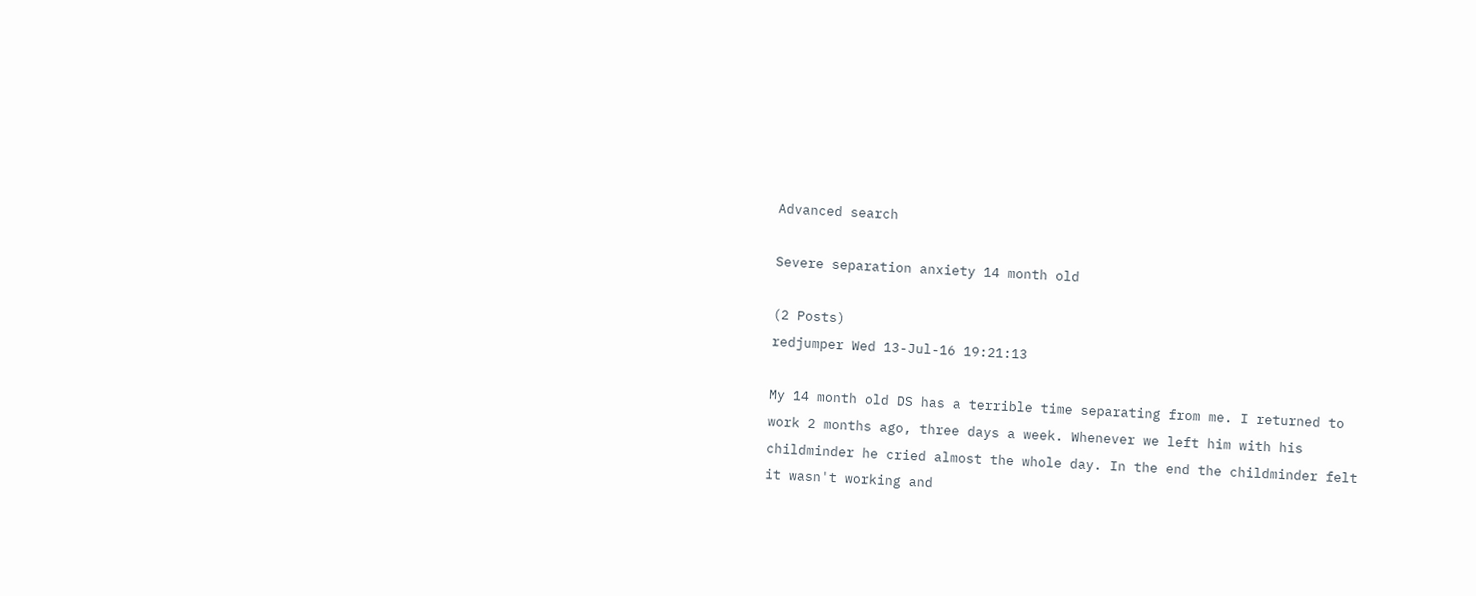Advanced search

Severe separation anxiety 14 month old

(2 Posts)
redjumper Wed 13-Jul-16 19:21:13

My 14 month old DS has a terrible time separating from me. I returned to work 2 months ago, three days a week. Whenever we left him with his childminder he cried almost the whole day. In the end the childminder felt it wasn't working and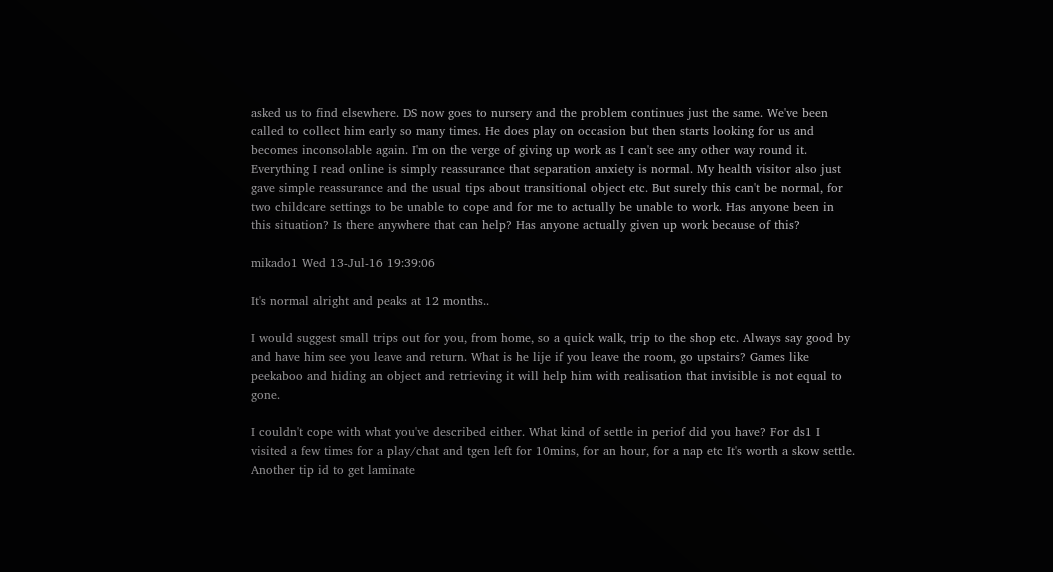asked us to find elsewhere. DS now goes to nursery and the problem continues just the same. We've been called to collect him early so many times. He does play on occasion but then starts looking for us and becomes inconsolable again. I'm on the verge of giving up work as I can't see any other way round it.
Everything I read online is simply reassurance that separation anxiety is normal. My health visitor also just gave simple reassurance and the usual tips about transitional object etc. But surely this can't be normal, for two childcare settings to be unable to cope and for me to actually be unable to work. Has anyone been in this situation? Is there anywhere that can help? Has anyone actually given up work because of this?

mikado1 Wed 13-Jul-16 19:39:06

It's normal alright and peaks at 12 months..

I would suggest small trips out for you, from home, so a quick walk, trip to the shop etc. Always say good by and have him see you leave and return. What is he lije if you leave the room, go upstairs? Games like peekaboo and hiding an object and retrieving it will help him with realisation that invisible is not equal to gone.

I couldn't cope with what you've described either. What kind of settle in periof did you have? For ds1 I visited a few times for a play/chat and tgen left for 10mins, for an hour, for a nap etc It's worth a skow settle. Another tip id to get laminate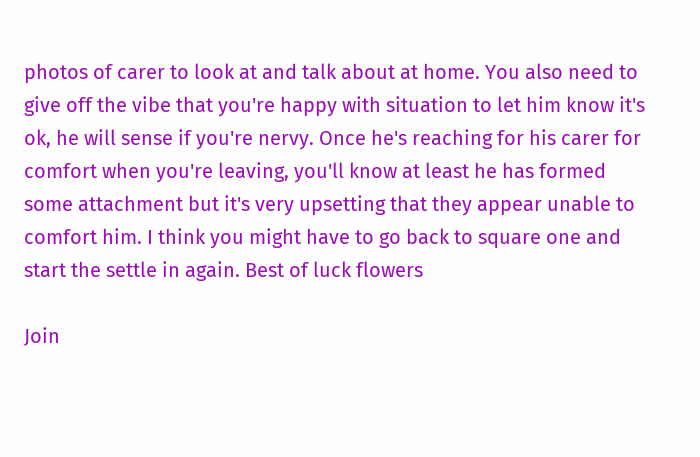photos of carer to look at and talk about at home. You also need to give off the vibe that you're happy with situation to let him know it's ok, he will sense if you're nervy. Once he's reaching for his carer for comfort when you're leaving, you'll know at least he has formed some attachment but it's very upsetting that they appear unable to comfort him. I think you might have to go back to square one and start the settle in again. Best of luck flowers

Join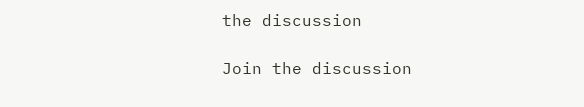the discussion

Join the discussion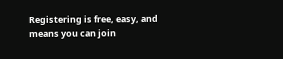Registering is free, easy, and means you can join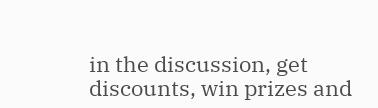in the discussion, get discounts, win prizes and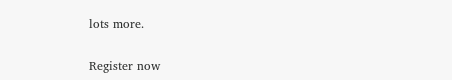lots more.

Register now